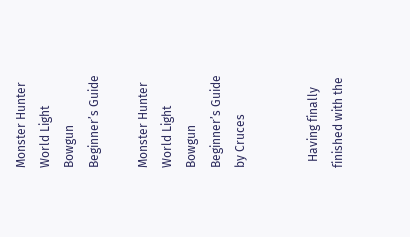Monster Hunter World Light Bowgun Beginner’s Guide

Monster Hunter World Light Bowgun Beginner’s Guide by Cruces


  Having finally finished with the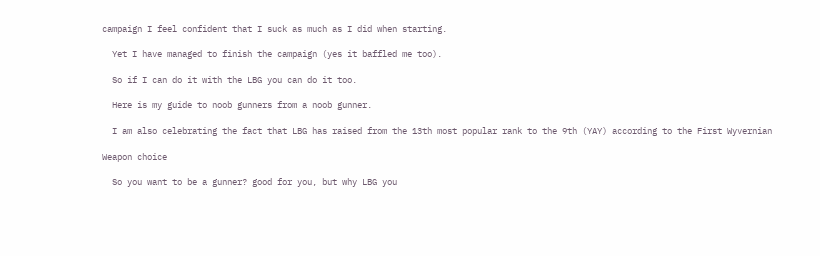campaign I feel confident that I suck as much as I did when starting.

  Yet I have managed to finish the campaign (yes it baffled me too).

  So if I can do it with the LBG you can do it too.

  Here is my guide to noob gunners from a noob gunner.

  I am also celebrating the fact that LBG has raised from the 13th most popular rank to the 9th (YAY) according to the First Wyvernian

Weapon choice

  So you want to be a gunner? good for you, but why LBG you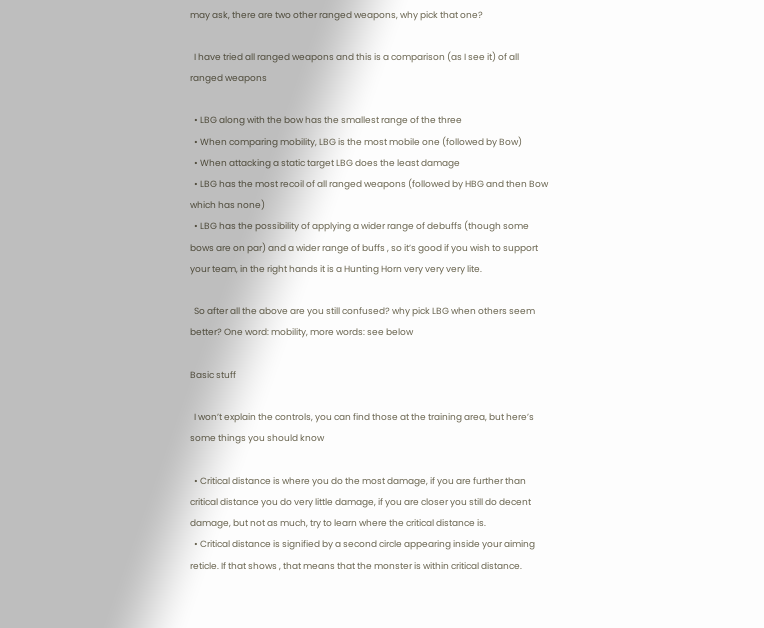may ask, there are two other ranged weapons, why pick that one?

  I have tried all ranged weapons and this is a comparison (as I see it) of all ranged weapons

  • LBG along with the bow has the smallest range of the three
  • When comparing mobility, LBG is the most mobile one (followed by Bow)
  • When attacking a static target LBG does the least damage
  • LBG has the most recoil of all ranged weapons (followed by HBG and then Bow which has none)
  • LBG has the possibility of applying a wider range of debuffs (though some bows are on par) and a wider range of buffs , so it’s good if you wish to support your team, in the right hands it is a Hunting Horn very very very lite.

  So after all the above are you still confused? why pick LBG when others seem better? One word: mobility, more words: see below

Basic stuff

  I won’t explain the controls, you can find those at the training area, but here’s some things you should know

  • Critical distance is where you do the most damage, if you are further than critical distance you do very little damage, if you are closer you still do decent damage, but not as much, try to learn where the critical distance is.
  • Critical distance is signified by a second circle appearing inside your aiming reticle. If that shows , that means that the monster is within critical distance.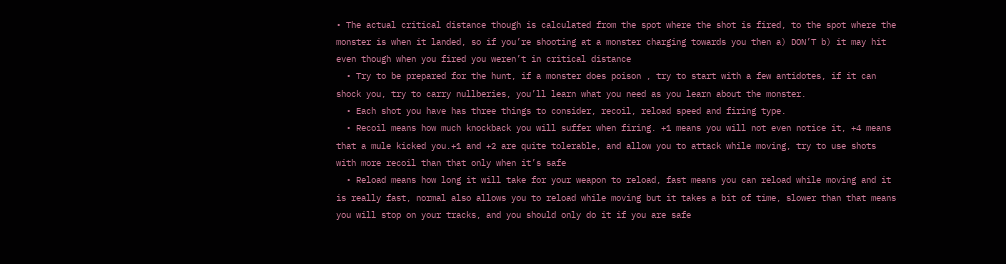• The actual critical distance though is calculated from the spot where the shot is fired, to the spot where the monster is when it landed, so if you’re shooting at a monster charging towards you then a) DON’T b) it may hit even though when you fired you weren’t in critical distance
  • Try to be prepared for the hunt, if a monster does poison , try to start with a few antidotes, if it can shock you, try to carry nullberies, you’ll learn what you need as you learn about the monster.
  • Each shot you have has three things to consider, recoil, reload speed and firing type.
  • Recoil means how much knockback you will suffer when firing. +1 means you will not even notice it, +4 means that a mule kicked you.+1 and +2 are quite tolerable, and allow you to attack while moving, try to use shots with more recoil than that only when it’s safe
  • Reload means how long it will take for your weapon to reload, fast means you can reload while moving and it is really fast, normal also allows you to reload while moving but it takes a bit of time, slower than that means you will stop on your tracks, and you should only do it if you are safe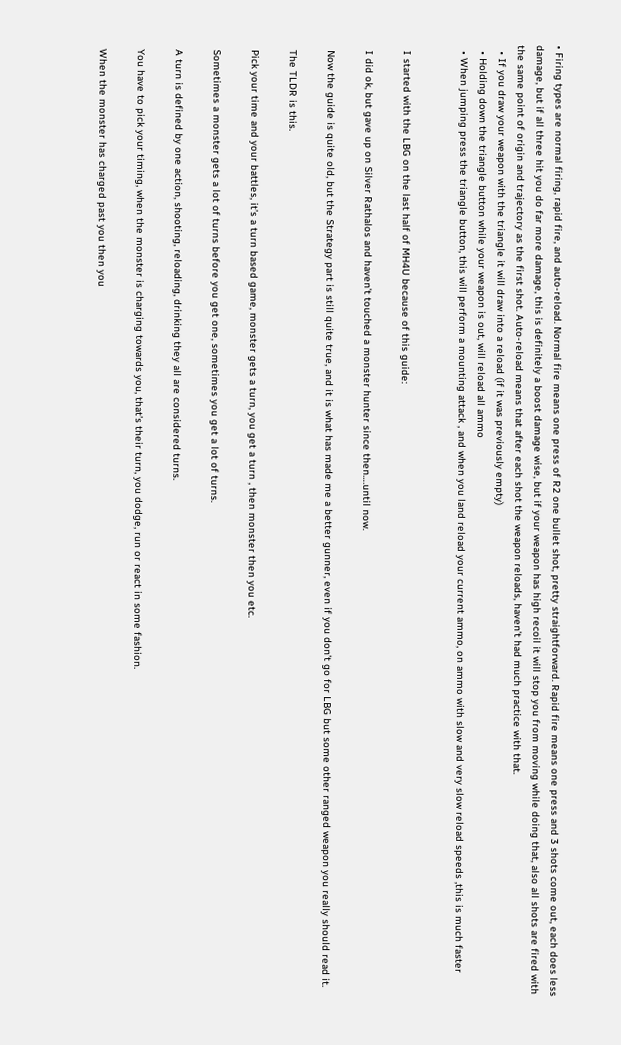• Firing types are normal firing, rapid fire, and auto-reload. Normal fire means one press of R2 one bullet shot, pretty straightforward. Rapid fire means one press and 3 shots come out, each does less damage, but if all three hit you do far more damage, this is definitely a boost damage wise, but if your weapon has high recoil it will stop you from moving while doing that, also all shots are fired with the same point of origin and trajectory as the first shot. Auto-reload means that after each shot the weapon reloads, haven’t had much practice with that.
  • If you draw your weapon with the triangle it will draw into a reload (if it was previously empty)
  • Holding down the triangle button while your weapon is out, will reload all ammo
  • When jumping press the triangle button, this will perform a mounting attack , and when you land reload your current ammo, on ammo with slow and very slow reload speeds ,this is much faster


  I started with the LBG on the last half of MH4U because of this guide:

  I did ok, but gave up on Silver Rathalos and haven’t touched a monster hunter since then….until now.

  Now the guide is quite old, but the Strategy part is still quite true, and it is what has made me a better gunner, even if you don’t go for LBG but some other ranged weapon you really should read it.

  The TLDR is this.

  Pick your time and your battles, it’s a turn based game, monster gets a turn, you get a turn , then monster then you etc.

  Sometimes a monster gets a lot of turns before you get one, sometimes you get a lot of turns.

  A turn is defined by one action, shooting, reloading, drinking they all are considered turns.

  You have to pick your timing, when the monster is charging towards you, that’s their turn, you dodge, run or react in some fashion.

  When the monster has charged past you then you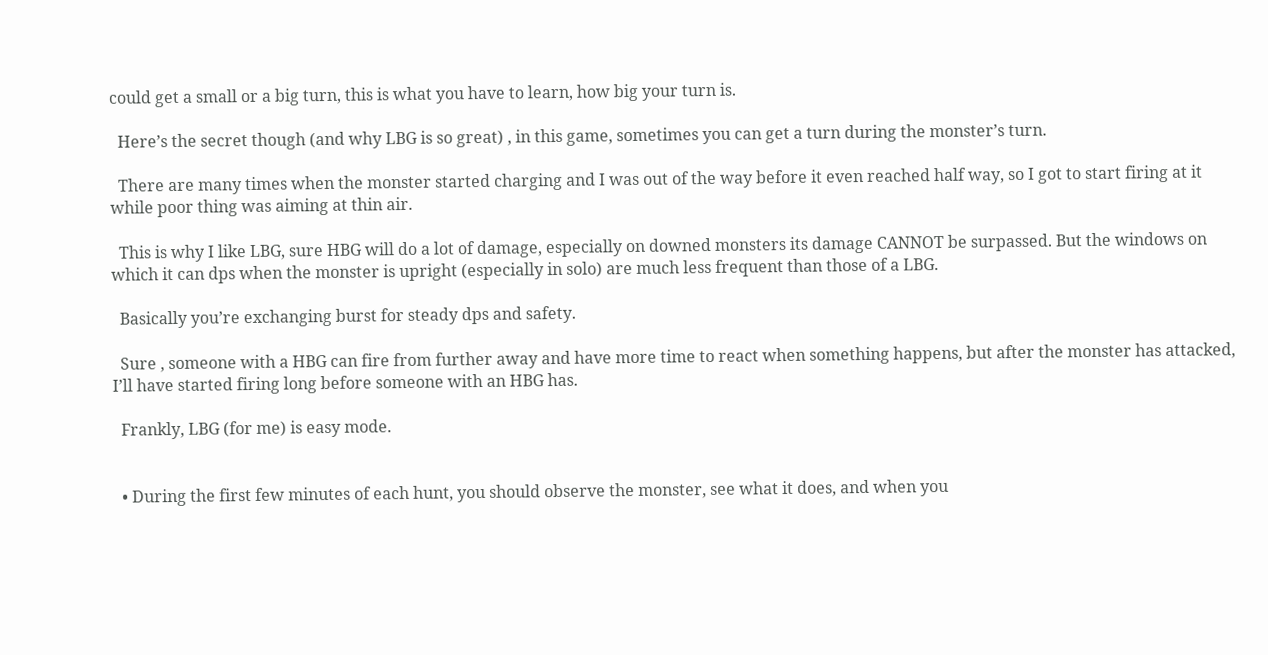could get a small or a big turn, this is what you have to learn, how big your turn is.

  Here’s the secret though (and why LBG is so great) , in this game, sometimes you can get a turn during the monster’s turn.

  There are many times when the monster started charging and I was out of the way before it even reached half way, so I got to start firing at it while poor thing was aiming at thin air.

  This is why I like LBG, sure HBG will do a lot of damage, especially on downed monsters its damage CANNOT be surpassed. But the windows on which it can dps when the monster is upright (especially in solo) are much less frequent than those of a LBG.

  Basically you’re exchanging burst for steady dps and safety.

  Sure , someone with a HBG can fire from further away and have more time to react when something happens, but after the monster has attacked, I’ll have started firing long before someone with an HBG has.

  Frankly, LBG (for me) is easy mode.


  • During the first few minutes of each hunt, you should observe the monster, see what it does, and when you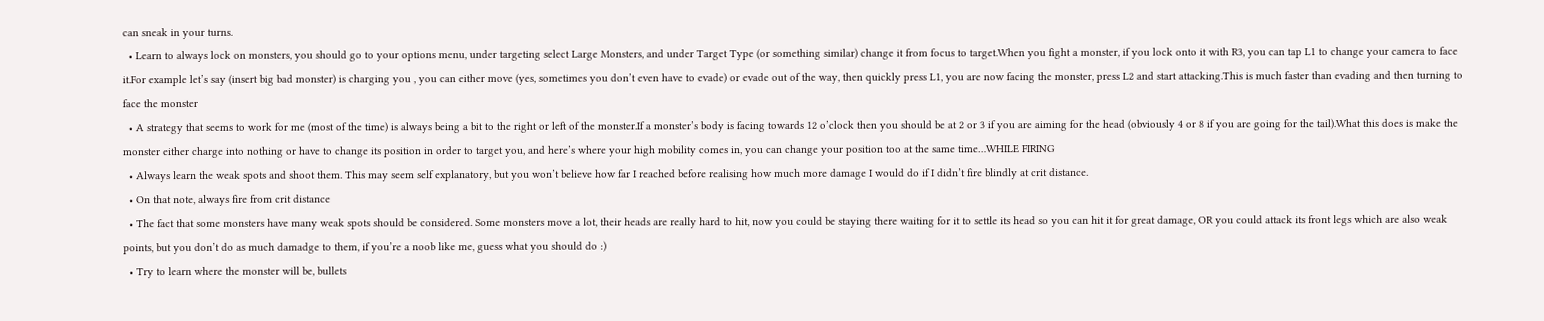can sneak in your turns.
  • Learn to always lock on monsters, you should go to your options menu, under targeting select Large Monsters, and under Target Type (or something similar) change it from focus to target.When you fight a monster, if you lock onto it with R3, you can tap L1 to change your camera to face it.For example let’s say (insert big bad monster) is charging you , you can either move (yes, sometimes you don’t even have to evade) or evade out of the way, then quickly press L1, you are now facing the monster, press L2 and start attacking.This is much faster than evading and then turning to face the monster
  • A strategy that seems to work for me (most of the time) is always being a bit to the right or left of the monster.If a monster’s body is facing towards 12 o’clock then you should be at 2 or 3 if you are aiming for the head (obviously 4 or 8 if you are going for the tail).What this does is make the monster either charge into nothing or have to change its position in order to target you, and here’s where your high mobility comes in, you can change your position too at the same time…WHILE FIRING
  • Always learn the weak spots and shoot them. This may seem self explanatory, but you won’t believe how far I reached before realising how much more damage I would do if I didn’t fire blindly at crit distance.
  • On that note, always fire from crit distance
  • The fact that some monsters have many weak spots should be considered. Some monsters move a lot, their heads are really hard to hit, now you could be staying there waiting for it to settle its head so you can hit it for great damage, OR you could attack its front legs which are also weak points, but you don’t do as much damadge to them, if you’re a noob like me, guess what you should do :)
  • Try to learn where the monster will be, bullets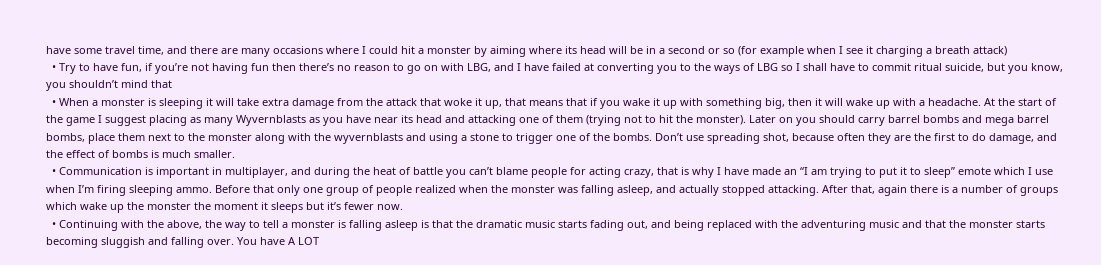have some travel time, and there are many occasions where I could hit a monster by aiming where its head will be in a second or so (for example when I see it charging a breath attack)
  • Try to have fun, if you’re not having fun then there’s no reason to go on with LBG, and I have failed at converting you to the ways of LBG so I shall have to commit ritual suicide, but you know, you shouldn’t mind that
  • When a monster is sleeping it will take extra damage from the attack that woke it up, that means that if you wake it up with something big, then it will wake up with a headache. At the start of the game I suggest placing as many Wyvernblasts as you have near its head and attacking one of them (trying not to hit the monster). Later on you should carry barrel bombs and mega barrel bombs, place them next to the monster along with the wyvernblasts and using a stone to trigger one of the bombs. Don’t use spreading shot, because often they are the first to do damage, and the effect of bombs is much smaller.
  • Communication is important in multiplayer, and during the heat of battle you can’t blame people for acting crazy, that is why I have made an “I am trying to put it to sleep” emote which I use when I’m firing sleeping ammo. Before that only one group of people realized when the monster was falling asleep, and actually stopped attacking. After that, again there is a number of groups which wake up the monster the moment it sleeps but it’s fewer now.
  • Continuing with the above, the way to tell a monster is falling asleep is that the dramatic music starts fading out, and being replaced with the adventuring music and that the monster starts becoming sluggish and falling over. You have A LOT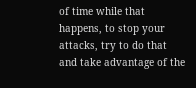of time while that happens, to stop your attacks, try to do that and take advantage of the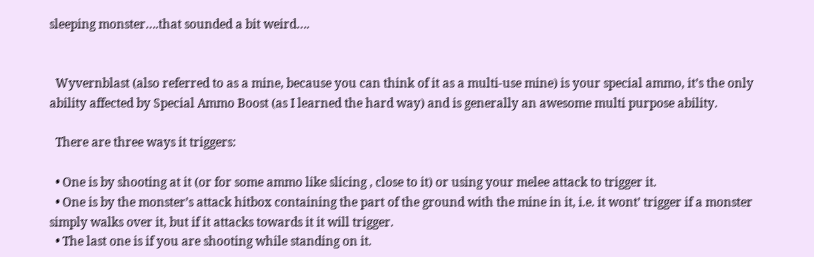sleeping monster….that sounded a bit weird….


  Wyvernblast (also referred to as a mine, because you can think of it as a multi-use mine) is your special ammo, it’s the only ability affected by Special Ammo Boost (as I learned the hard way) and is generally an awesome multi purpose ability.

  There are three ways it triggers:

  • One is by shooting at it (or for some ammo like slicing , close to it) or using your melee attack to trigger it.
  • One is by the monster’s attack hitbox containing the part of the ground with the mine in it, i.e. it wont’ trigger if a monster simply walks over it, but if it attacks towards it it will trigger.
  • The last one is if you are shooting while standing on it.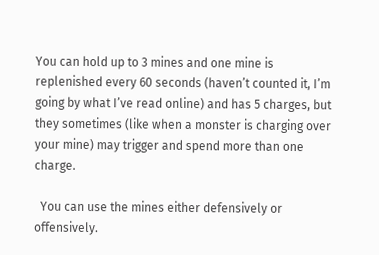You can hold up to 3 mines and one mine is replenished every 60 seconds (haven’t counted it, I’m going by what I’ve read online) and has 5 charges, but they sometimes (like when a monster is charging over your mine) may trigger and spend more than one charge.

  You can use the mines either defensively or offensively.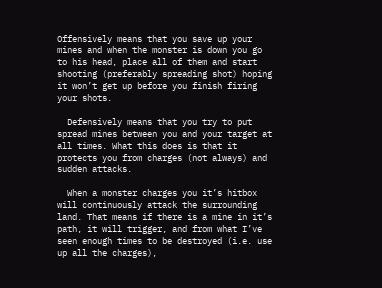Offensively means that you save up your mines and when the monster is down you go to his head, place all of them and start shooting (preferably spreading shot) hoping it won’t get up before you finish firing your shots.

  Defensively means that you try to put spread mines between you and your target at all times. What this does is that it protects you from charges (not always) and sudden attacks.

  When a monster charges you it’s hitbox will continuously attack the surrounding land. That means if there is a mine in it’s path, it will trigger, and from what I’ve seen enough times to be destroyed (i.e. use up all the charges),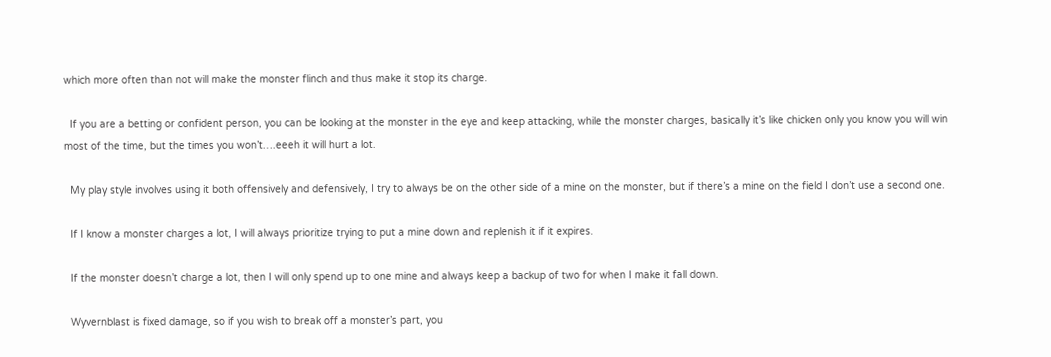which more often than not will make the monster flinch and thus make it stop its charge.

  If you are a betting or confident person, you can be looking at the monster in the eye and keep attacking, while the monster charges, basically it’s like chicken only you know you will win most of the time, but the times you won’t….eeeh it will hurt a lot.

  My play style involves using it both offensively and defensively, I try to always be on the other side of a mine on the monster, but if there’s a mine on the field I don’t use a second one.

  If I know a monster charges a lot, I will always prioritize trying to put a mine down and replenish it if it expires.

  If the monster doesn’t charge a lot, then I will only spend up to one mine and always keep a backup of two for when I make it fall down.

  Wyvernblast is fixed damage, so if you wish to break off a monster’s part, you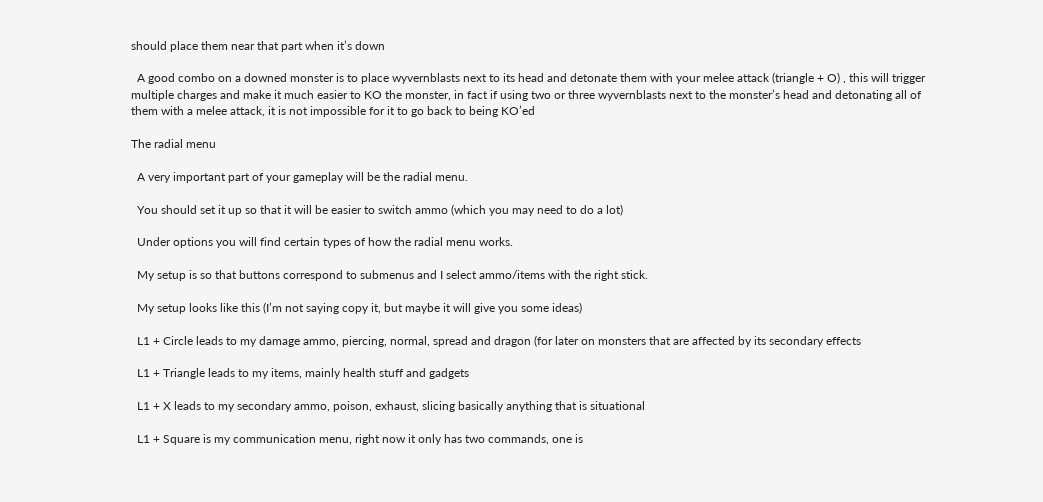should place them near that part when it’s down

  A good combo on a downed monster is to place wyvernblasts next to its head and detonate them with your melee attack (triangle + O) , this will trigger multiple charges and make it much easier to KO the monster, in fact if using two or three wyvernblasts next to the monster’s head and detonating all of them with a melee attack, it is not impossible for it to go back to being KO’ed

The radial menu

  A very important part of your gameplay will be the radial menu.

  You should set it up so that it will be easier to switch ammo (which you may need to do a lot)

  Under options you will find certain types of how the radial menu works.

  My setup is so that buttons correspond to submenus and I select ammo/items with the right stick.

  My setup looks like this (I’m not saying copy it, but maybe it will give you some ideas)

  L1 + Circle leads to my damage ammo, piercing, normal, spread and dragon (for later on monsters that are affected by its secondary effects

  L1 + Triangle leads to my items, mainly health stuff and gadgets

  L1 + X leads to my secondary ammo, poison, exhaust, slicing basically anything that is situational

  L1 + Square is my communication menu, right now it only has two commands, one is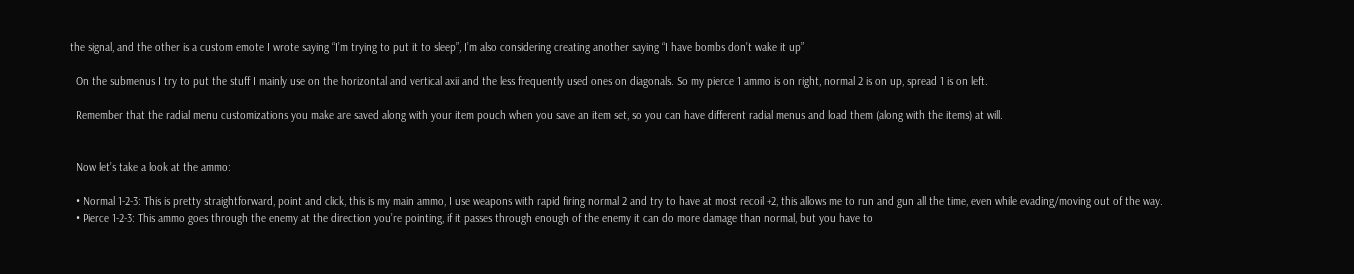the signal, and the other is a custom emote I wrote saying “I’m trying to put it to sleep”, I’m also considering creating another saying “I have bombs don’t wake it up”

  On the submenus I try to put the stuff I mainly use on the horizontal and vertical axii and the less frequently used ones on diagonals. So my pierce 1 ammo is on right, normal 2 is on up, spread 1 is on left.

  Remember that the radial menu customizations you make are saved along with your item pouch when you save an item set, so you can have different radial menus and load them (along with the items) at will.


  Now let’s take a look at the ammo:

  • Normal 1-2-3: This is pretty straightforward, point and click, this is my main ammo, I use weapons with rapid firing normal 2 and try to have at most recoil +2, this allows me to run and gun all the time, even while evading/moving out of the way.
  • Pierce 1-2-3: This ammo goes through the enemy at the direction you’re pointing, if it passes through enough of the enemy it can do more damage than normal, but you have to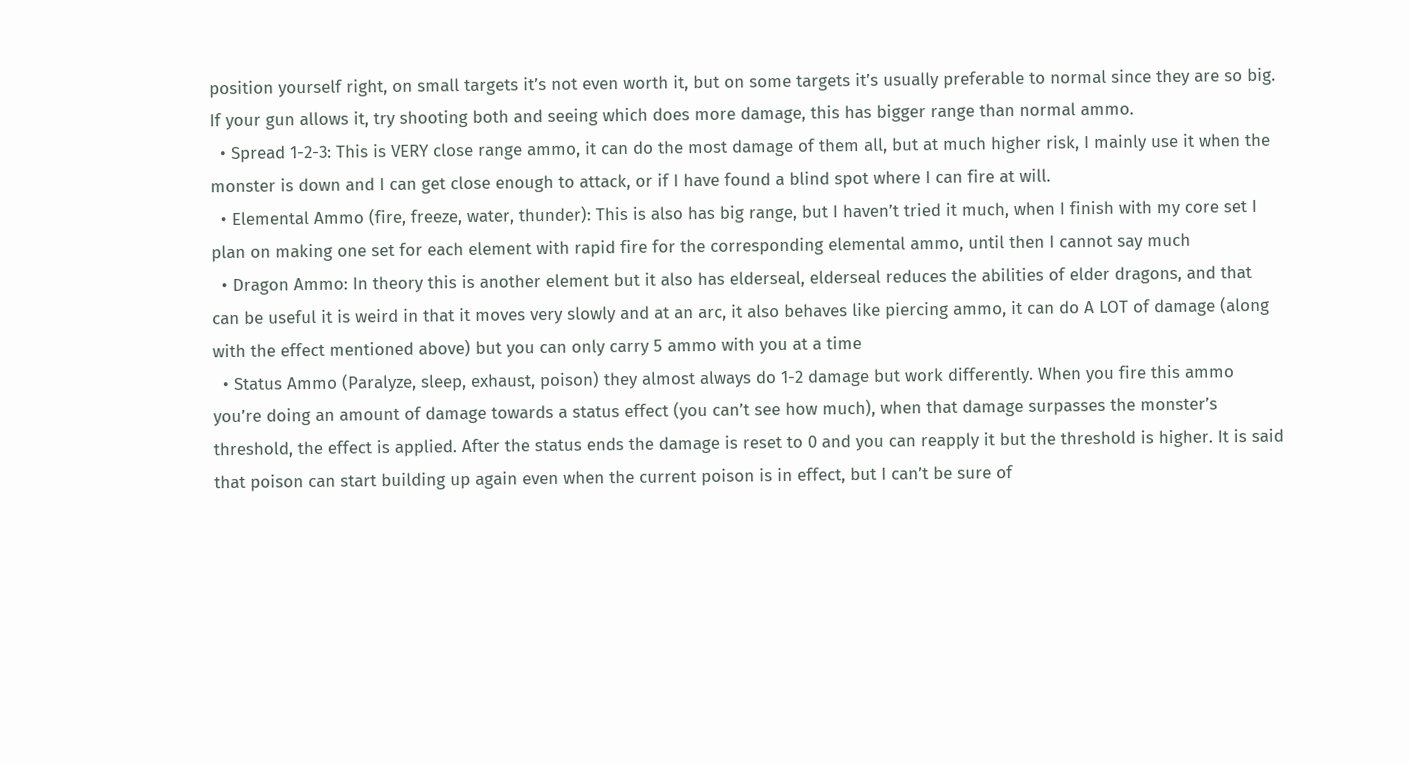position yourself right, on small targets it’s not even worth it, but on some targets it’s usually preferable to normal since they are so big. If your gun allows it, try shooting both and seeing which does more damage, this has bigger range than normal ammo.
  • Spread 1-2-3: This is VERY close range ammo, it can do the most damage of them all, but at much higher risk, I mainly use it when the monster is down and I can get close enough to attack, or if I have found a blind spot where I can fire at will.
  • Elemental Ammo (fire, freeze, water, thunder): This is also has big range, but I haven’t tried it much, when I finish with my core set I plan on making one set for each element with rapid fire for the corresponding elemental ammo, until then I cannot say much
  • Dragon Ammo: In theory this is another element but it also has elderseal, elderseal reduces the abilities of elder dragons, and that can be useful it is weird in that it moves very slowly and at an arc, it also behaves like piercing ammo, it can do A LOT of damage (along with the effect mentioned above) but you can only carry 5 ammo with you at a time
  • Status Ammo (Paralyze, sleep, exhaust, poison) they almost always do 1-2 damage but work differently. When you fire this ammo you’re doing an amount of damage towards a status effect (you can’t see how much), when that damage surpasses the monster’s threshold, the effect is applied. After the status ends the damage is reset to 0 and you can reapply it but the threshold is higher. It is said that poison can start building up again even when the current poison is in effect, but I can’t be sure of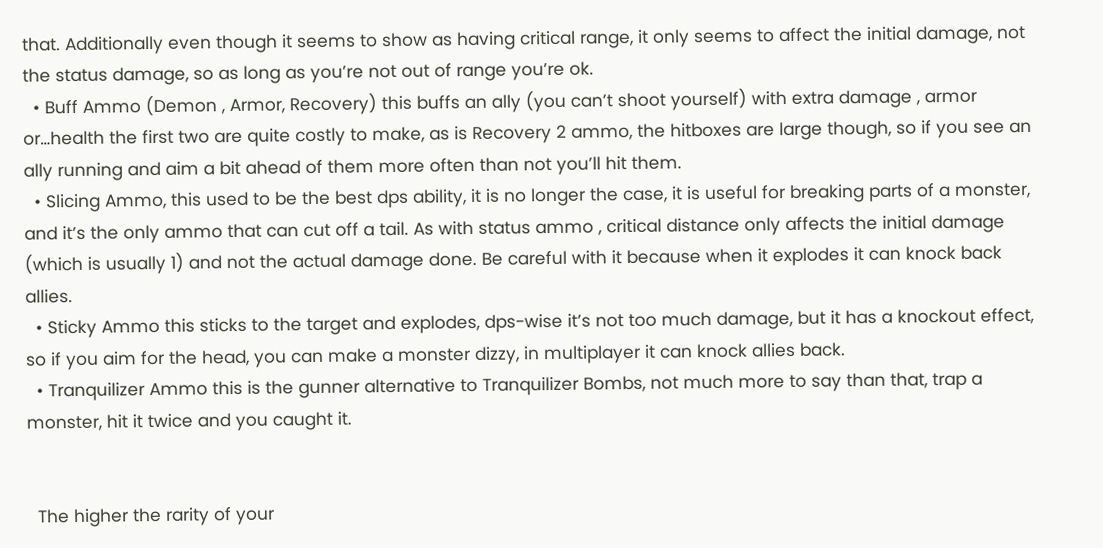that. Additionally even though it seems to show as having critical range, it only seems to affect the initial damage, not the status damage, so as long as you’re not out of range you’re ok.
  • Buff Ammo (Demon , Armor, Recovery) this buffs an ally (you can’t shoot yourself) with extra damage , armor or…health the first two are quite costly to make, as is Recovery 2 ammo, the hitboxes are large though, so if you see an ally running and aim a bit ahead of them more often than not you’ll hit them.
  • Slicing Ammo, this used to be the best dps ability, it is no longer the case, it is useful for breaking parts of a monster, and it’s the only ammo that can cut off a tail. As with status ammo , critical distance only affects the initial damage (which is usually 1) and not the actual damage done. Be careful with it because when it explodes it can knock back allies.
  • Sticky Ammo this sticks to the target and explodes, dps-wise it’s not too much damage, but it has a knockout effect, so if you aim for the head, you can make a monster dizzy, in multiplayer it can knock allies back.
  • Tranquilizer Ammo this is the gunner alternative to Tranquilizer Bombs, not much more to say than that, trap a monster, hit it twice and you caught it.


  The higher the rarity of your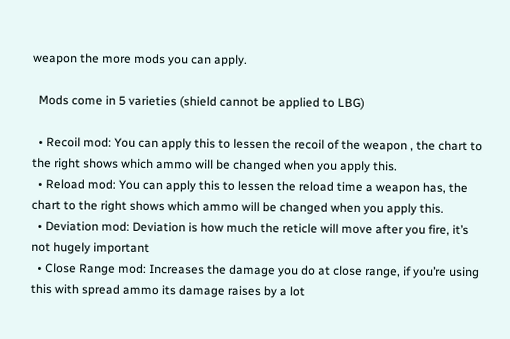weapon the more mods you can apply.

  Mods come in 5 varieties (shield cannot be applied to LBG)

  • Recoil mod: You can apply this to lessen the recoil of the weapon , the chart to the right shows which ammo will be changed when you apply this.
  • Reload mod: You can apply this to lessen the reload time a weapon has, the chart to the right shows which ammo will be changed when you apply this.
  • Deviation mod: Deviation is how much the reticle will move after you fire, it’s not hugely important
  • Close Range mod: Increases the damage you do at close range, if you’re using this with spread ammo its damage raises by a lot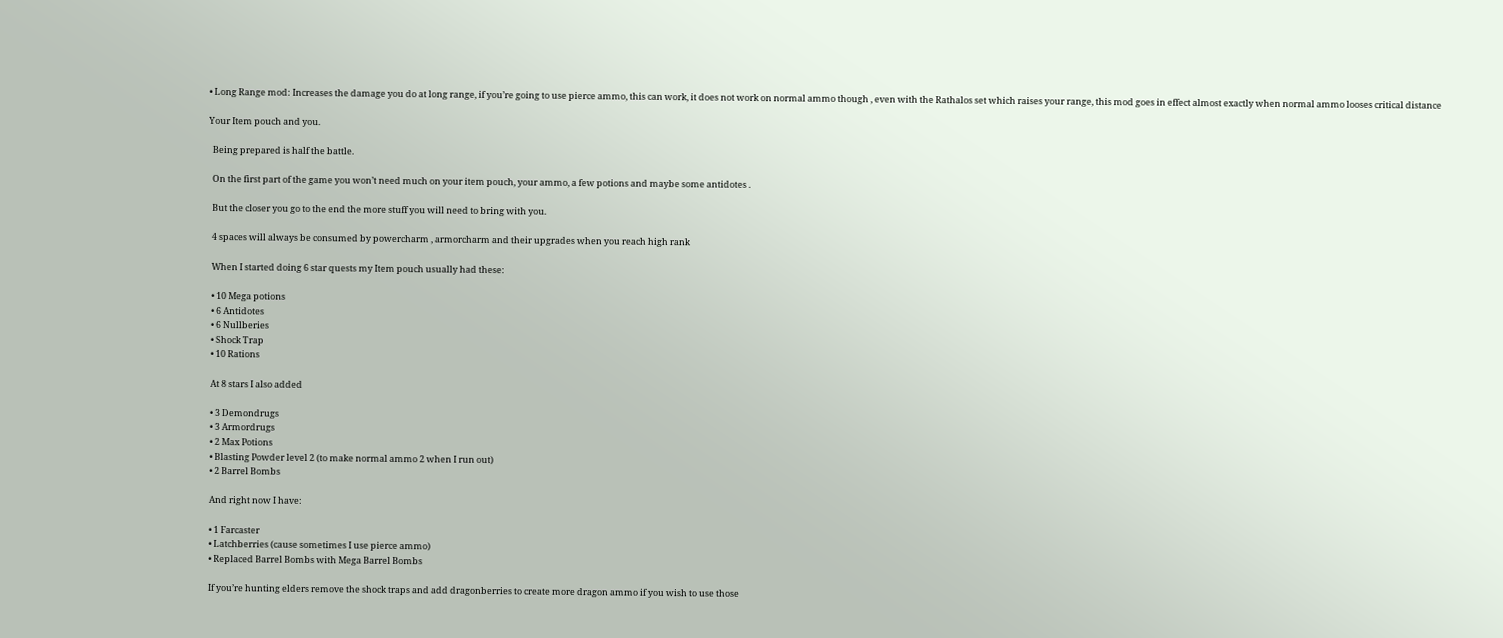• Long Range mod: Increases the damage you do at long range, if you’re going to use pierce ammo, this can work, it does not work on normal ammo though , even with the Rathalos set which raises your range, this mod goes in effect almost exactly when normal ammo looses critical distance

Your Item pouch and you.

  Being prepared is half the battle.

  On the first part of the game you won’t need much on your item pouch, your ammo, a few potions and maybe some antidotes .

  But the closer you go to the end the more stuff you will need to bring with you.

  4 spaces will always be consumed by powercharm , armorcharm and their upgrades when you reach high rank

  When I started doing 6 star quests my Item pouch usually had these:

  • 10 Mega potions
  • 6 Antidotes
  • 6 Nullberies
  • Shock Trap
  • 10 Rations

  At 8 stars I also added

  • 3 Demondrugs
  • 3 Armordrugs
  • 2 Max Potions
  • Blasting Powder level 2 (to make normal ammo 2 when I run out)
  • 2 Barrel Bombs

  And right now I have:

  • 1 Farcaster
  • Latchberries (cause sometimes I use pierce ammo)
  • Replaced Barrel Bombs with Mega Barrel Bombs

  If you’re hunting elders remove the shock traps and add dragonberries to create more dragon ammo if you wish to use those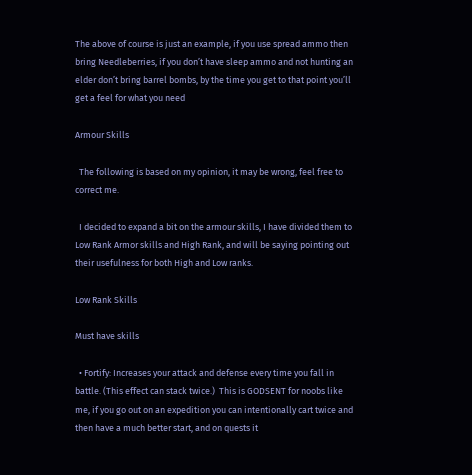The above of course is just an example, if you use spread ammo then bring Needleberries, if you don’t have sleep ammo and not hunting an elder don’t bring barrel bombs, by the time you get to that point you’ll get a feel for what you need

Armour Skills

  The following is based on my opinion, it may be wrong, feel free to correct me.

  I decided to expand a bit on the armour skills, I have divided them to Low Rank Armor skills and High Rank, and will be saying pointing out their usefulness for both High and Low ranks.

Low Rank Skills

Must have skills

  • Fortify: Increases your attack and defense every time you fall in battle. (This effect can stack twice.)  This is GODSENT for noobs like me, if you go out on an expedition you can intentionally cart twice and then have a much better start, and on quests it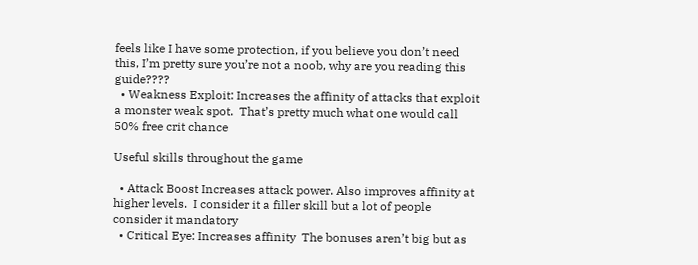feels like I have some protection, if you believe you don’t need this, I’m pretty sure you’re not a noob, why are you reading this guide????
  • Weakness Exploit: Increases the affinity of attacks that exploit a monster weak spot.  That’s pretty much what one would call 50% free crit chance

Useful skills throughout the game

  • Attack Boost Increases attack power. Also improves affinity at higher levels.  I consider it a filler skill but a lot of people consider it mandatory
  • Critical Eye: Increases affinity  The bonuses aren’t big but as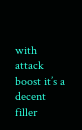with attack boost it’s a decent filler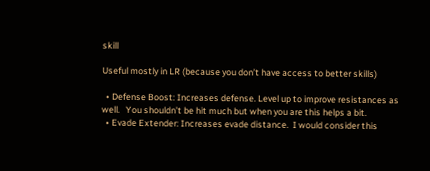skill

Useful mostly in LR (because you don’t have access to better skills)

  • Defense Boost: Increases defense. Level up to improve resistances as well.   You shouldn’t be hit much but when you are this helps a bit.
  • Evade Extender: Increases evade distance.  I would consider this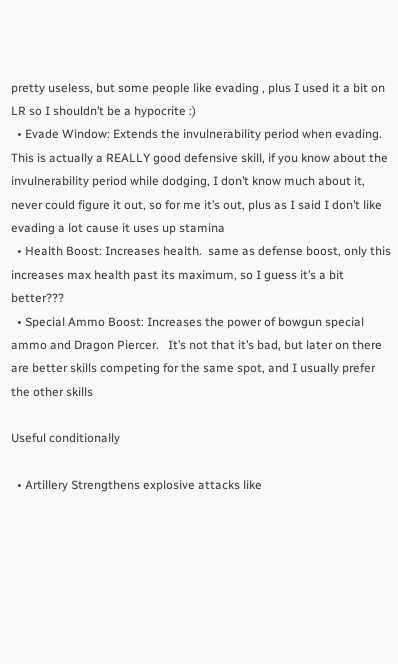pretty useless, but some people like evading , plus I used it a bit on LR so I shouldn’t be a hypocrite :)
  • Evade Window: Extends the invulnerability period when evading.  This is actually a REALLY good defensive skill, if you know about the invulnerability period while dodging, I don’t know much about it, never could figure it out, so for me it’s out, plus as I said I don’t like evading a lot cause it uses up stamina
  • Health Boost: Increases health.  same as defense boost, only this increases max health past its maximum, so I guess it’s a bit better???
  • Special Ammo Boost: Increases the power of bowgun special ammo and Dragon Piercer.   It’s not that it’s bad, but later on there are better skills competing for the same spot, and I usually prefer the other skills

Useful conditionally

  • Artillery Strengthens explosive attacks like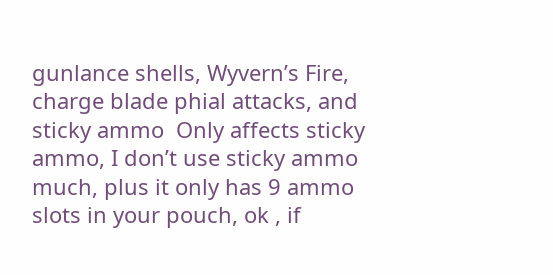gunlance shells, Wyvern’s Fire, charge blade phial attacks, and sticky ammo  Only affects sticky ammo, I don’t use sticky ammo much, plus it only has 9 ammo slots in your pouch, ok , if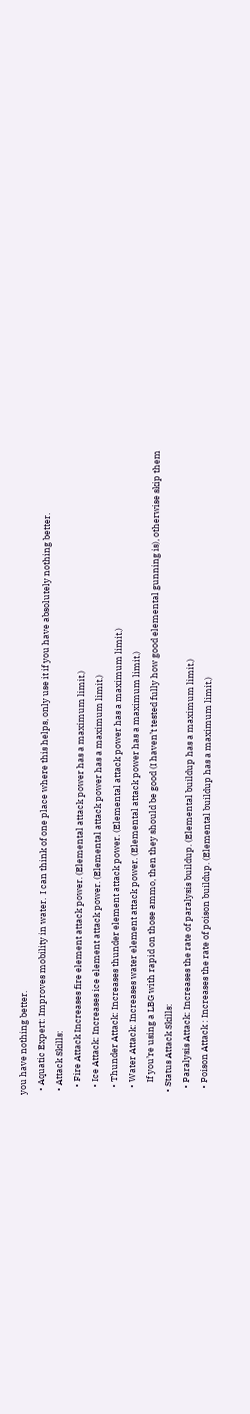you have nothing better.
  • Aquatic Expert: Improves mobility in water.  I can think of one place where this helps, only use it if you have absolutely nothing better.
  • Attack Skills:
    • Fire Attack Increases fire element attack power. (Elemental attack power has a maximum limit.)
    • Ice Attack: Increases ice element attack power. (Elemental attack power has a maximum limit.)
    • Thunder Attack: Increases thunder element attack power. (Elemental attack power has a maximum limit.)
    • Water Attack: Increases water element attack power. (Elemental attack power has a maximum limit.)
       If you’re using a LBG with rapid on those ammo, then they should be good (I haven’t tested fully how good elemental gunning is), otherwise skip them
  • Status Attack Skills:
    • Paralysis Attack: Increases the rate of paralysis buildup. (Elemental buildup has a maximum limit.)
    • Poison Attack : Increases the rate of poison buildup. (Elemental buildup has a maximum limit.)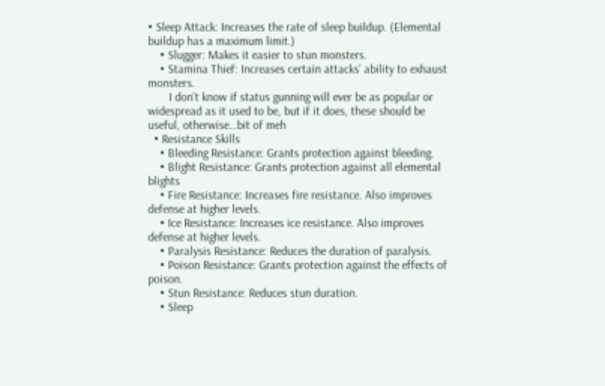• Sleep Attack: Increases the rate of sleep buildup. (Elemental buildup has a maximum limit.)
    • Slugger: Makes it easier to stun monsters.
    • Stamina Thief: Increases certain attacks’ ability to exhaust monsters.
       I don’t know if status gunning will ever be as popular or widespread as it used to be, but if it does, these should be useful, otherwise…bit of meh
  • Resistance Skills
    • Bleeding Resistance: Grants protection against bleeding.
    • Blight Resistance: Grants protection against all elemental blights
    • Fire Resistance: Increases fire resistance. Also improves defense at higher levels.
    • Ice Resistance: Increases ice resistance. Also improves defense at higher levels.
    • Paralysis Resistance: Reduces the duration of paralysis.
    • Poison Resistance: Grants protection against the effects of poison.
    • Stun Resistance: Reduces stun duration.
    • Sleep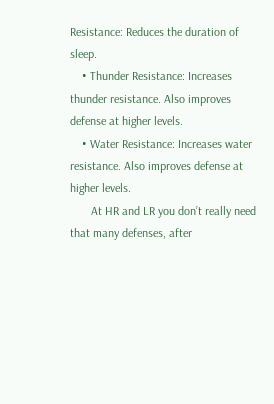Resistance: Reduces the duration of sleep.
    • Thunder Resistance: Increases thunder resistance. Also improves defense at higher levels.
    • Water Resistance: Increases water resistance. Also improves defense at higher levels.
       At HR and LR you don’t really need that many defenses, after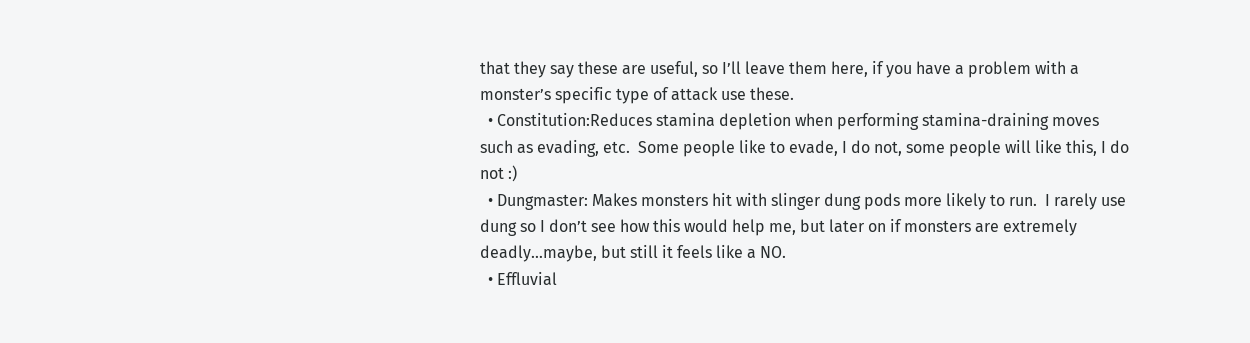that they say these are useful, so I’ll leave them here, if you have a problem with a monster’s specific type of attack use these.
  • Constitution:Reduces stamina depletion when performing stamina-draining moves such as evading, etc.  Some people like to evade, I do not, some people will like this, I do not :)
  • Dungmaster: Makes monsters hit with slinger dung pods more likely to run.  I rarely use dung so I don’t see how this would help me, but later on if monsters are extremely deadly…maybe, but still it feels like a NO.
  • Effluvial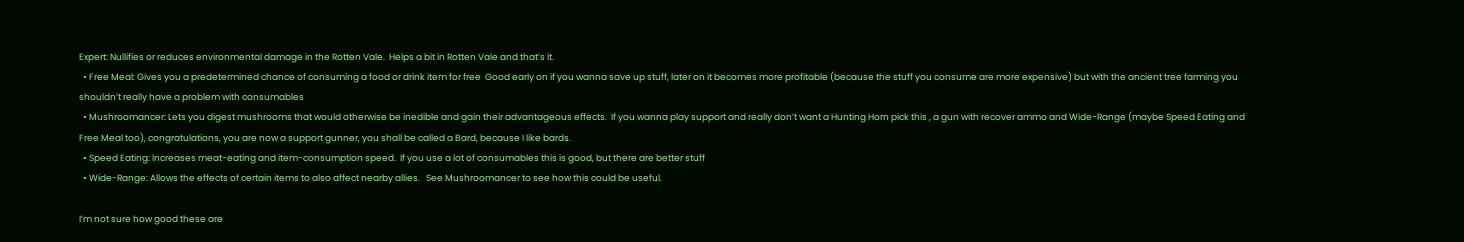Expert: Nullifies or reduces environmental damage in the Rotten Vale.  Helps a bit in Rotten Vale and that’s it.
  • Free Meal: Gives you a predetermined chance of consuming a food or drink item for free  Good early on if you wanna save up stuff, later on it becomes more profitable (because the stuff you consume are more expensive) but with the ancient tree farming you shouldn’t really have a problem with consumables
  • Mushroomancer: Lets you digest mushrooms that would otherwise be inedible and gain their advantageous effects.  If you wanna play support and really don’t want a Hunting Horn pick this , a gun with recover ammo and Wide-Range (maybe Speed Eating and Free Meal too), congratulations, you are now a support gunner, you shall be called a Bard, because I like bards.
  • Speed Eating: Increases meat-eating and item-consumption speed.  If you use a lot of consumables this is good, but there are better stuff
  • Wide-Range: Allows the effects of certain items to also affect nearby allies.   See Mushroomancer to see how this could be useful.

I’m not sure how good these are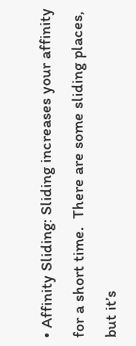• Affinity Sliding: Sliding increases your affinity for a short time.  There are some sliding places, but it’s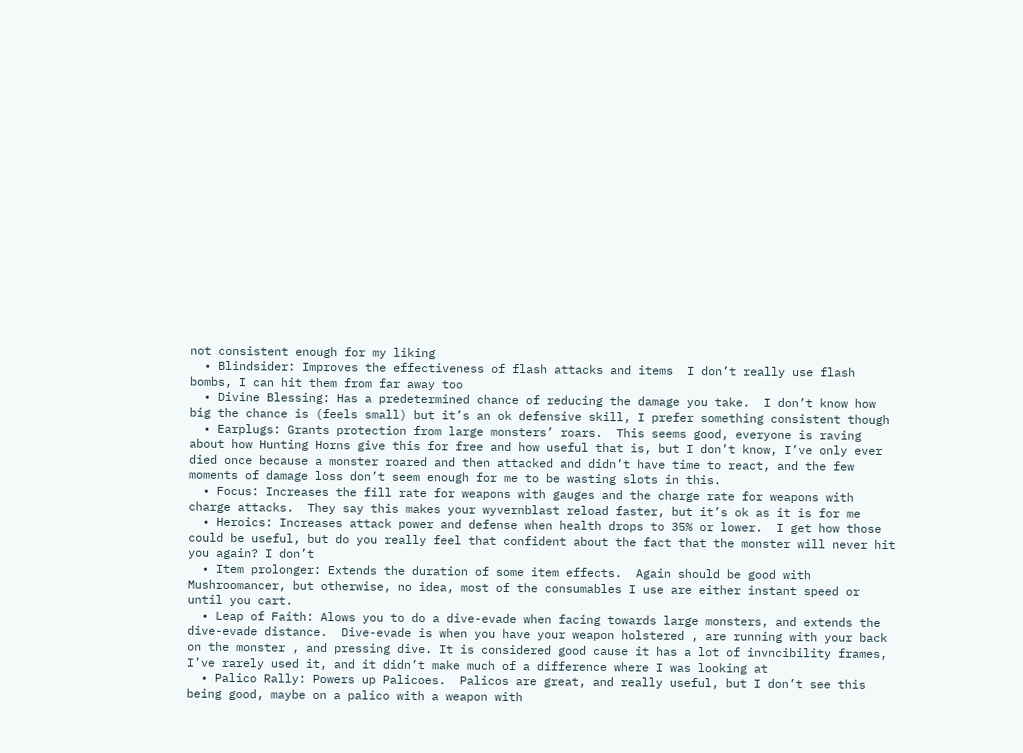not consistent enough for my liking
  • Blindsider: Improves the effectiveness of flash attacks and items  I don’t really use flash bombs, I can hit them from far away too
  • Divine Blessing: Has a predetermined chance of reducing the damage you take.  I don’t know how big the chance is (feels small) but it’s an ok defensive skill, I prefer something consistent though
  • Earplugs: Grants protection from large monsters’ roars.  This seems good, everyone is raving about how Hunting Horns give this for free and how useful that is, but I don’t know, I’ve only ever died once because a monster roared and then attacked and didn’t have time to react, and the few moments of damage loss don’t seem enough for me to be wasting slots in this.
  • Focus: Increases the fill rate for weapons with gauges and the charge rate for weapons with charge attacks.  They say this makes your wyvernblast reload faster, but it’s ok as it is for me
  • Heroics: Increases attack power and defense when health drops to 35% or lower.  I get how those could be useful, but do you really feel that confident about the fact that the monster will never hit you again? I don’t
  • Item prolonger: Extends the duration of some item effects.  Again should be good with Mushroomancer, but otherwise, no idea, most of the consumables I use are either instant speed or until you cart.
  • Leap of Faith: Alows you to do a dive-evade when facing towards large monsters, and extends the dive-evade distance.  Dive-evade is when you have your weapon holstered , are running with your back on the monster , and pressing dive. It is considered good cause it has a lot of invncibility frames, I’ve rarely used it, and it didn’t make much of a difference where I was looking at
  • Palico Rally: Powers up Palicoes.  Palicos are great, and really useful, but I don’t see this being good, maybe on a palico with a weapon with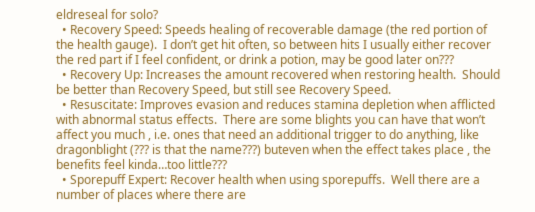eldreseal for solo?
  • Recovery Speed: Speeds healing of recoverable damage (the red portion of the health gauge).  I don’t get hit often, so between hits I usually either recover the red part if I feel confident, or drink a potion, may be good later on???
  • Recovery Up: Increases the amount recovered when restoring health.  Should be better than Recovery Speed, but still see Recovery Speed.
  • Resuscitate: Improves evasion and reduces stamina depletion when afflicted with abnormal status effects.  There are some blights you can have that won’t affect you much , i.e. ones that need an additional trigger to do anything, like dragonblight (??? is that the name???) buteven when the effect takes place , the benefits feel kinda…too little???
  • Sporepuff Expert: Recover health when using sporepuffs.  Well there are a number of places where there are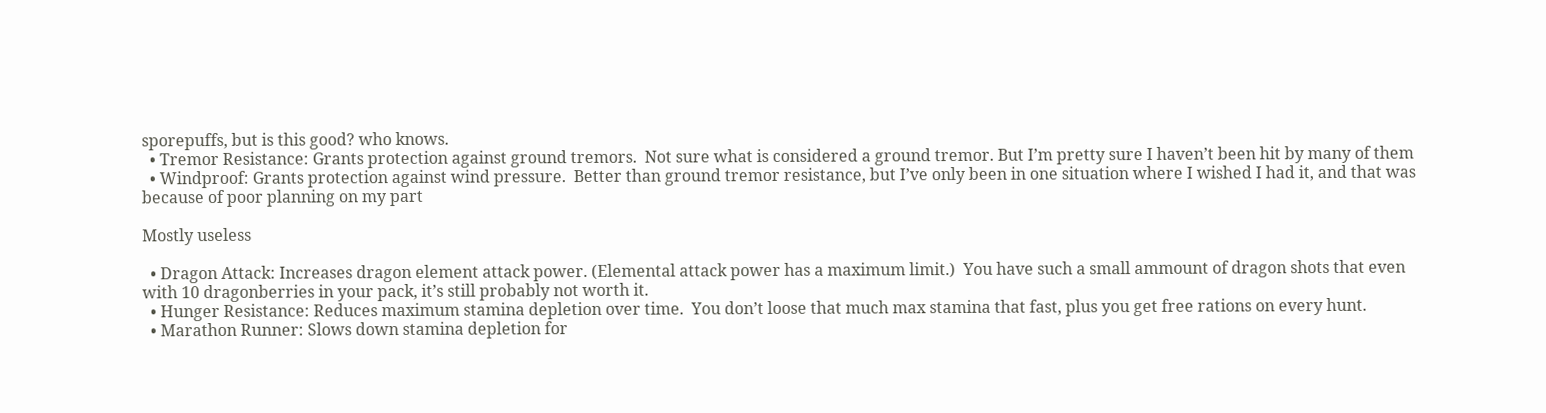sporepuffs, but is this good? who knows.
  • Tremor Resistance: Grants protection against ground tremors.  Not sure what is considered a ground tremor. But I’m pretty sure I haven’t been hit by many of them
  • Windproof: Grants protection against wind pressure.  Better than ground tremor resistance, but I’ve only been in one situation where I wished I had it, and that was because of poor planning on my part

Mostly useless

  • Dragon Attack: Increases dragon element attack power. (Elemental attack power has a maximum limit.)  You have such a small ammount of dragon shots that even with 10 dragonberries in your pack, it’s still probably not worth it.
  • Hunger Resistance: Reduces maximum stamina depletion over time.  You don’t loose that much max stamina that fast, plus you get free rations on every hunt.
  • Marathon Runner: Slows down stamina depletion for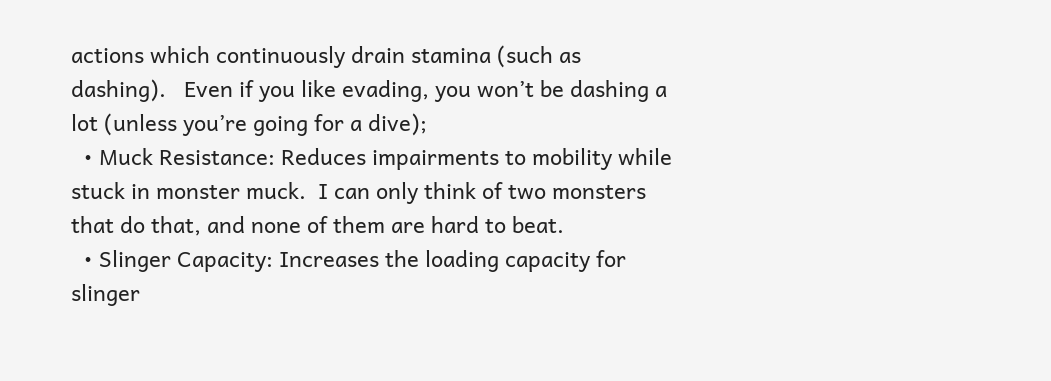actions which continuously drain stamina (such as dashing).   Even if you like evading, you won’t be dashing a lot (unless you’re going for a dive);
  • Muck Resistance: Reduces impairments to mobility while stuck in monster muck.  I can only think of two monsters that do that, and none of them are hard to beat.
  • Slinger Capacity: Increases the loading capacity for slinger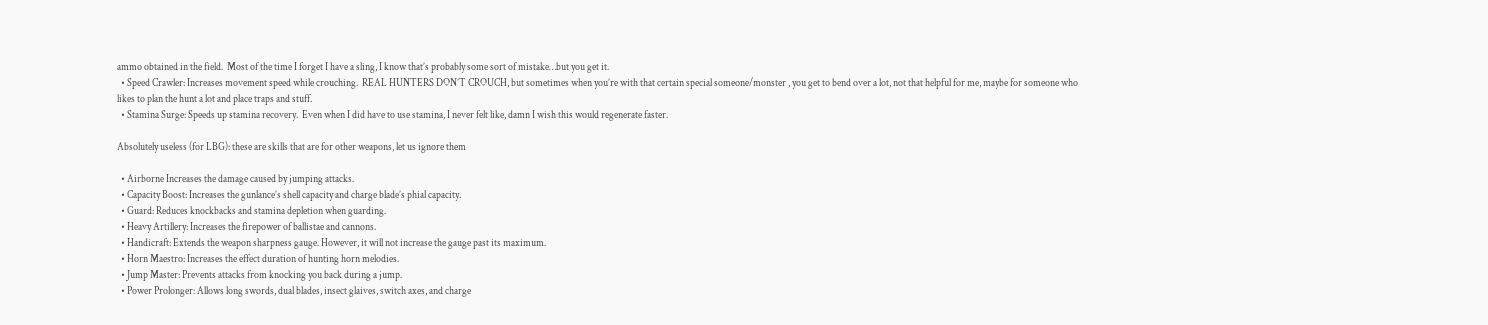ammo obtained in the field.  Most of the time I forget I have a sling, I know that’s probably some sort of mistake…but you get it.
  • Speed Crawler: Increases movement speed while crouching.  REAL HUNTERS DON’T CROUCH, but sometimes when you’re with that certain special someone/monster , you get to bend over a lot, not that helpful for me, maybe for someone who likes to plan the hunt a lot and place traps and stuff.
  • Stamina Surge: Speeds up stamina recovery.  Even when I did have to use stamina, I never felt like, damn I wish this would regenerate faster.

Absolutely useless (for LBG): these are skills that are for other weapons, let us ignore them

  • Airborne Increases the damage caused by jumping attacks.
  • Capacity Boost: Increases the gunlance’s shell capacity and charge blade’s phial capacity.
  • Guard: Reduces knockbacks and stamina depletion when guarding.
  • Heavy Artillery: Increases the firepower of ballistae and cannons.
  • Handicraft: Extends the weapon sharpness gauge. However, it will not increase the gauge past its maximum.
  • Horn Maestro: Increases the effect duration of hunting horn melodies.
  • Jump Master: Prevents attacks from knocking you back during a jump.
  • Power Prolonger: Allows long swords, dual blades, insect glaives, switch axes, and charge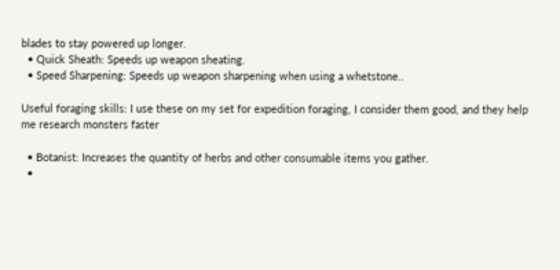blades to stay powered up longer.
  • Quick Sheath: Speeds up weapon sheating.
  • Speed Sharpening: Speeds up weapon sharpening when using a whetstone..

Useful foraging skills: I use these on my set for expedition foraging, I consider them good, and they help me research monsters faster

  • Botanist: Increases the quantity of herbs and other consumable items you gather.
  •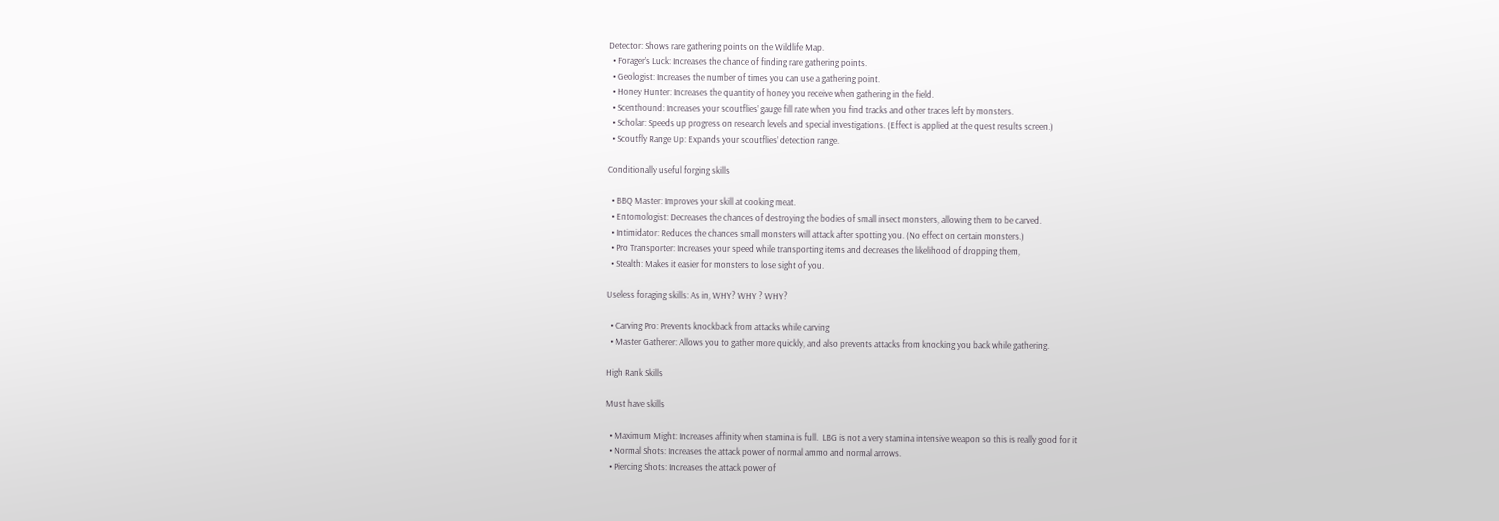Detector: Shows rare gathering points on the Wildlife Map.
  • Forager’s Luck: Increases the chance of finding rare gathering points.
  • Geologist: Increases the number of times you can use a gathering point.
  • Honey Hunter: Increases the quantity of honey you receive when gathering in the field.
  • Scenthound: Increases your scoutflies’ gauge fill rate when you find tracks and other traces left by monsters.
  • Scholar: Speeds up progress on research levels and special investigations. (Effect is applied at the quest results screen.)
  • Scoutfly Range Up: Expands your scoutflies’ detection range.

Conditionally useful forging skills

  • BBQ Master: Improves your skill at cooking meat.
  • Entomologist: Decreases the chances of destroying the bodies of small insect monsters, allowing them to be carved.
  • Intimidator: Reduces the chances small monsters will attack after spotting you. (No effect on certain monsters.)
  • Pro Transporter: Increases your speed while transporting items and decreases the likelihood of dropping them,
  • Stealth: Makes it easier for monsters to lose sight of you.

Useless foraging skills: As in, WHY? WHY ? WHY?

  • Carving Pro: Prevents knockback from attacks while carving
  • Master Gatherer: Allows you to gather more quickly, and also prevents attacks from knocking you back while gathering.

High Rank Skills

Must have skills

  • Maximum Might: Increases affinity when stamina is full.  LBG is not a very stamina intensive weapon so this is really good for it
  • Normal Shots: Increases the attack power of normal ammo and normal arrows.
  • Piercing Shots: Increases the attack power of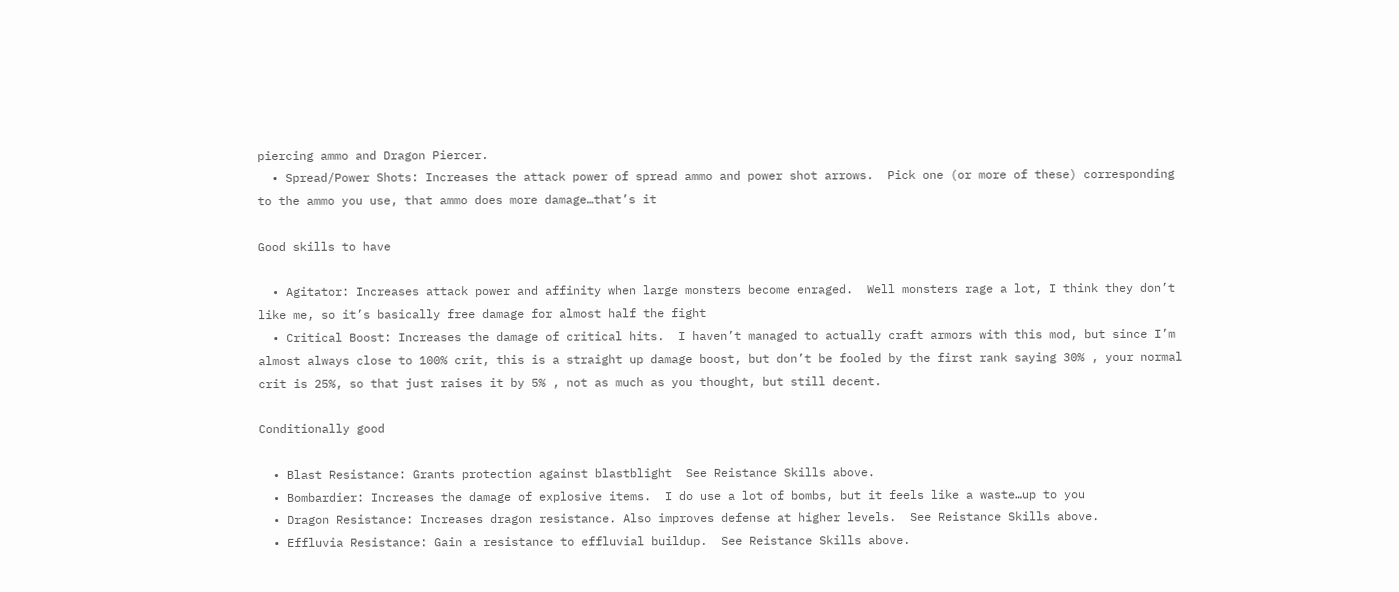piercing ammo and Dragon Piercer.
  • Spread/Power Shots: Increases the attack power of spread ammo and power shot arrows.  Pick one (or more of these) corresponding to the ammo you use, that ammo does more damage…that’s it

Good skills to have

  • Agitator: Increases attack power and affinity when large monsters become enraged.  Well monsters rage a lot, I think they don’t like me, so it’s basically free damage for almost half the fight
  • Critical Boost: Increases the damage of critical hits.  I haven’t managed to actually craft armors with this mod, but since I’m almost always close to 100% crit, this is a straight up damage boost, but don’t be fooled by the first rank saying 30% , your normal crit is 25%, so that just raises it by 5% , not as much as you thought, but still decent.

Conditionally good

  • Blast Resistance: Grants protection against blastblight  See Reistance Skills above.
  • Bombardier: Increases the damage of explosive items.  I do use a lot of bombs, but it feels like a waste…up to you
  • Dragon Resistance: Increases dragon resistance. Also improves defense at higher levels.  See Reistance Skills above.
  • Effluvia Resistance: Gain a resistance to effluvial buildup.  See Reistance Skills above.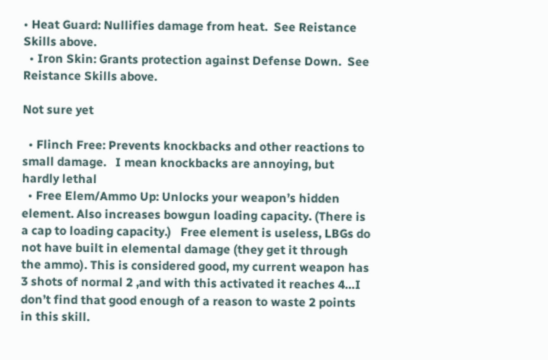• Heat Guard: Nullifies damage from heat.  See Reistance Skills above.
  • Iron Skin: Grants protection against Defense Down.  See Reistance Skills above.

Not sure yet

  • Flinch Free: Prevents knockbacks and other reactions to small damage.   I mean knockbacks are annoying, but hardly lethal
  • Free Elem/Ammo Up: Unlocks your weapon’s hidden element. Also increases bowgun loading capacity. (There is a cap to loading capacity.)   Free element is useless, LBGs do not have built in elemental damage (they get it through the ammo). This is considered good, my current weapon has 3 shots of normal 2 ,and with this activated it reaches 4…I don’t find that good enough of a reason to waste 2 points in this skill.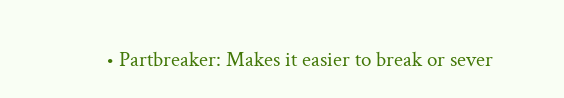• Partbreaker: Makes it easier to break or sever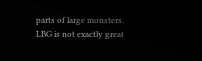parts of large monsters.   LBG is not exactly great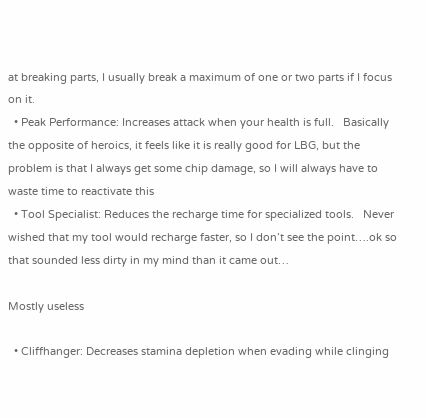at breaking parts, I usually break a maximum of one or two parts if I focus on it.
  • Peak Performance: Increases attack when your health is full.   Basically the opposite of heroics, it feels like it is really good for LBG, but the problem is that I always get some chip damage, so I will always have to waste time to reactivate this
  • Tool Specialist: Reduces the recharge time for specialized tools.   Never wished that my tool would recharge faster, so I don’t see the point….ok so that sounded less dirty in my mind than it came out…

Mostly useless

  • Cliffhanger: Decreases stamina depletion when evading while clinging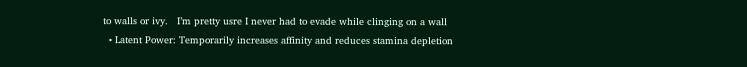to walls or ivy.   I’m pretty usre I never had to evade while clinging on a wall
  • Latent Power: Temporarily increases affinity and reduces stamina depletion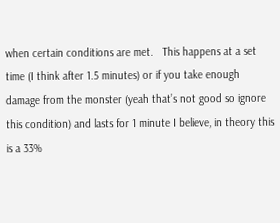when certain conditions are met.   This happens at a set time (I think after 1.5 minutes) or if you take enough damage from the monster (yeah that’s not good so ignore this condition) and lasts for 1 minute I believe, in theory this is a 33%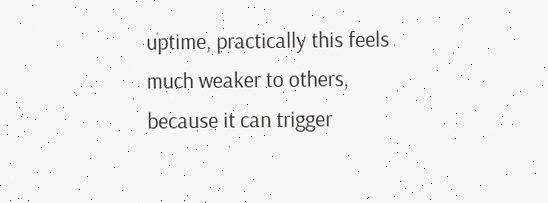uptime, practically this feels much weaker to others, because it can trigger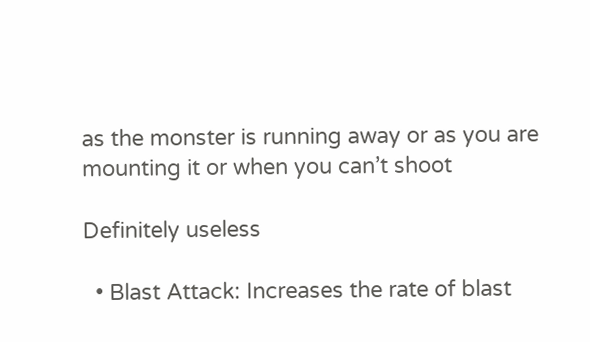as the monster is running away or as you are mounting it or when you can’t shoot

Definitely useless

  • Blast Attack: Increases the rate of blast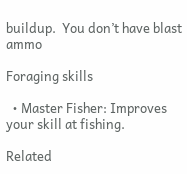buildup.  You don’t have blast ammo

Foraging skills

  • Master Fisher: Improves your skill at fishing.

Related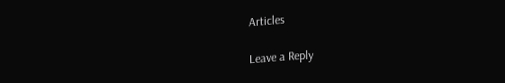Articles

Leave a Reply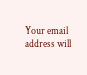Your email address will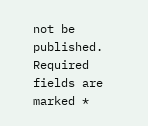not be published. Required fields are marked *